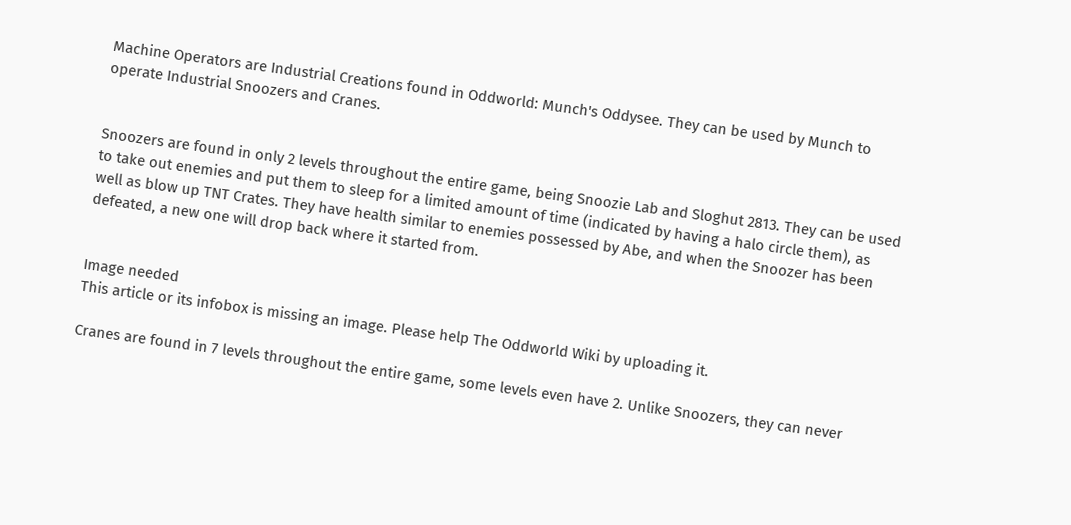Machine Operators are Industrial Creations found in Oddworld: Munch's Oddysee. They can be used by Munch to operate Industrial Snoozers and Cranes.


Snoozers are found in only 2 levels throughout the entire game, being Snoozie Lab and Sloghut 2813. They can be used to take out enemies and put them to sleep for a limited amount of time (indicated by having a halo circle them), as well as blow up TNT Crates. They have health similar to enemies possessed by Abe, and when the Snoozer has been defeated, a new one will drop back where it started from.


Image needed
This article or its infobox is missing an image. Please help The Oddworld Wiki by uploading it.

Cranes are found in 7 levels throughout the entire game, some levels even have 2. Unlike Snoozers, they can never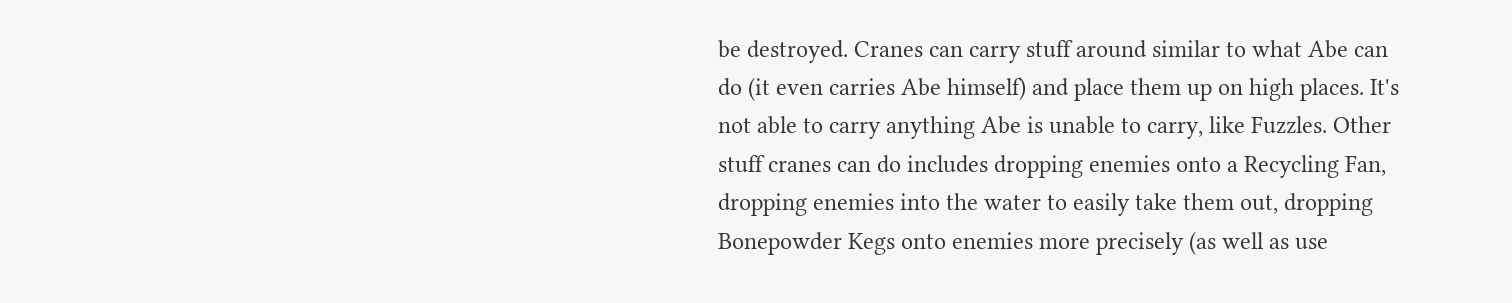be destroyed. Cranes can carry stuff around similar to what Abe can do (it even carries Abe himself) and place them up on high places. It's not able to carry anything Abe is unable to carry, like Fuzzles. Other stuff cranes can do includes dropping enemies onto a Recycling Fan, dropping enemies into the water to easily take them out, dropping Bonepowder Kegs onto enemies more precisely (as well as use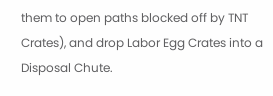them to open paths blocked off by TNT Crates), and drop Labor Egg Crates into a Disposal Chute.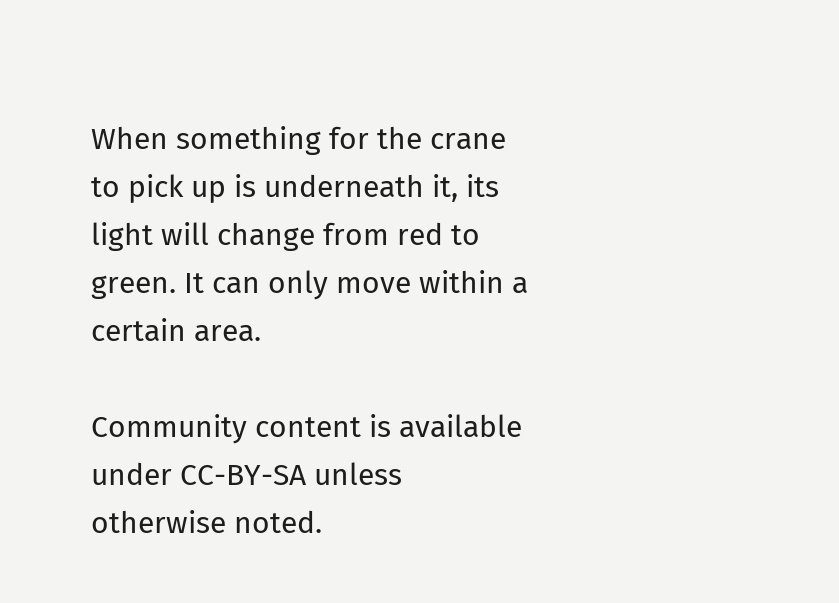When something for the crane to pick up is underneath it, its light will change from red to green. It can only move within a certain area.

Community content is available under CC-BY-SA unless otherwise noted.